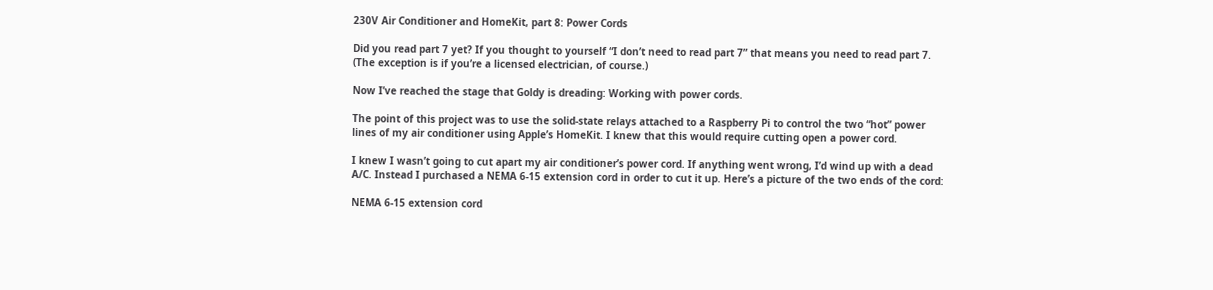230V Air Conditioner and HomeKit, part 8: Power Cords

Did you read part 7 yet? If you thought to yourself “I don’t need to read part 7” that means you need to read part 7. (The exception is if you’re a licensed electrician, of course.)

Now I’ve reached the stage that Goldy is dreading: Working with power cords.

The point of this project was to use the solid-state relays attached to a Raspberry Pi to control the two “hot” power lines of my air conditioner using Apple’s HomeKit. I knew that this would require cutting open a power cord.

I knew I wasn’t going to cut apart my air conditioner’s power cord. If anything went wrong, I’d wind up with a dead A/C. Instead I purchased a NEMA 6-15 extension cord in order to cut it up. Here’s a picture of the two ends of the cord:

NEMA 6-15 extension cord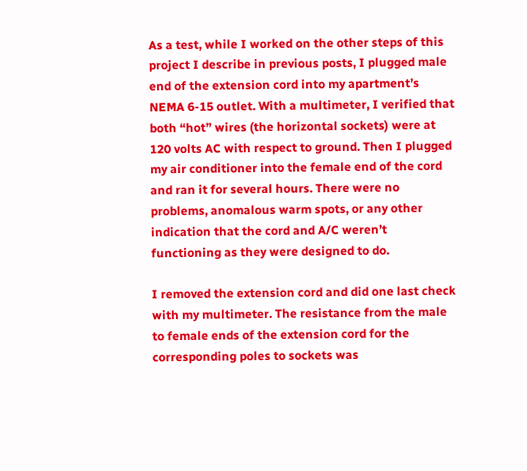As a test, while I worked on the other steps of this project I describe in previous posts, I plugged male end of the extension cord into my apartment’s NEMA 6-15 outlet. With a multimeter, I verified that both “hot” wires (the horizontal sockets) were at 120 volts AC with respect to ground. Then I plugged my air conditioner into the female end of the cord and ran it for several hours. There were no problems, anomalous warm spots, or any other indication that the cord and A/C weren’t functioning as they were designed to do.

I removed the extension cord and did one last check with my multimeter. The resistance from the male to female ends of the extension cord for the corresponding poles to sockets was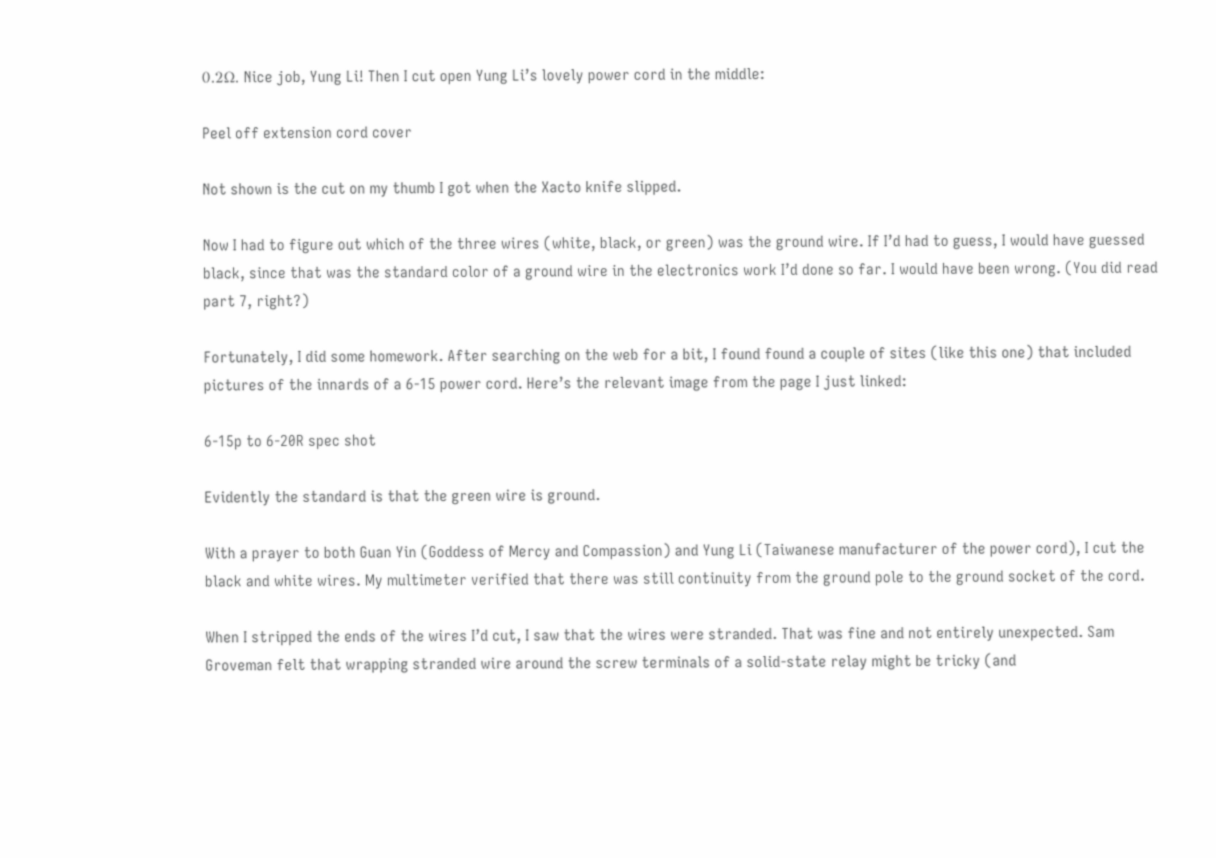0.2Ω. Nice job, Yung Li! Then I cut open Yung Li’s lovely power cord in the middle:

Peel off extension cord cover

Not shown is the cut on my thumb I got when the Xacto knife slipped.

Now I had to figure out which of the three wires (white, black, or green) was the ground wire. If I’d had to guess, I would have guessed black, since that was the standard color of a ground wire in the electronics work I’d done so far. I would have been wrong. (You did read part 7, right?)

Fortunately, I did some homework. After searching on the web for a bit, I found found a couple of sites (like this one) that included pictures of the innards of a 6-15 power cord. Here’s the relevant image from the page I just linked:

6-15p to 6-20R spec shot

Evidently the standard is that the green wire is ground.

With a prayer to both Guan Yin (Goddess of Mercy and Compassion) and Yung Li (Taiwanese manufacturer of the power cord), I cut the black and white wires. My multimeter verified that there was still continuity from the ground pole to the ground socket of the cord.

When I stripped the ends of the wires I’d cut, I saw that the wires were stranded. That was fine and not entirely unexpected. Sam Groveman felt that wrapping stranded wire around the screw terminals of a solid-state relay might be tricky (and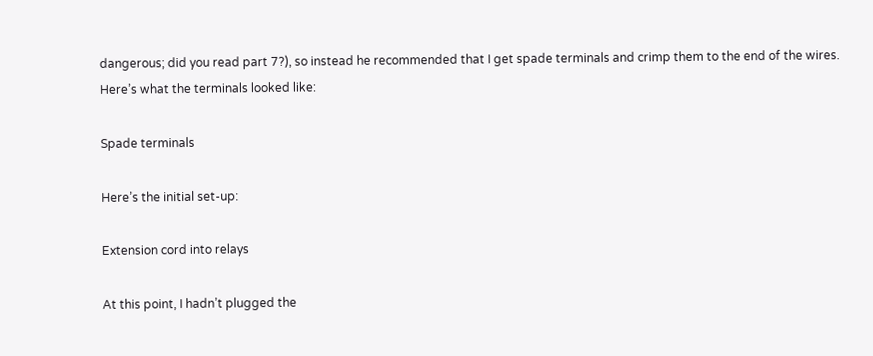dangerous; did you read part 7?), so instead he recommended that I get spade terminals and crimp them to the end of the wires. Here’s what the terminals looked like:

Spade terminals

Here’s the initial set-up:

Extension cord into relays

At this point, I hadn’t plugged the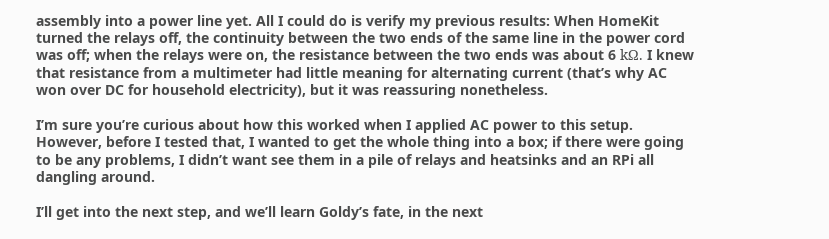assembly into a power line yet. All I could do is verify my previous results: When HomeKit turned the relays off, the continuity between the two ends of the same line in the power cord was off; when the relays were on, the resistance between the two ends was about 6 kΩ. I knew that resistance from a multimeter had little meaning for alternating current (that’s why AC won over DC for household electricity), but it was reassuring nonetheless.

I’m sure you’re curious about how this worked when I applied AC power to this setup. However, before I tested that, I wanted to get the whole thing into a box; if there were going to be any problems, I didn’t want see them in a pile of relays and heatsinks and an RPi all dangling around.

I’ll get into the next step, and we’ll learn Goldy’s fate, in the next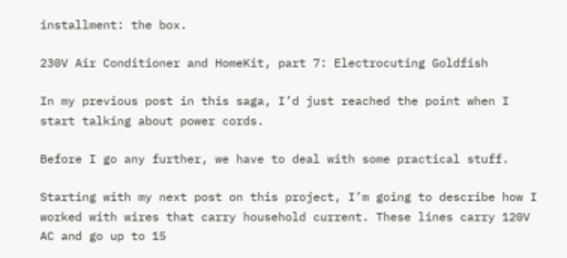installment: the box.

230V Air Conditioner and HomeKit, part 7: Electrocuting Goldfish

In my previous post in this saga, I’d just reached the point when I start talking about power cords.

Before I go any further, we have to deal with some practical stuff.

Starting with my next post on this project, I’m going to describe how I worked with wires that carry household current. These lines carry 120V AC and go up to 15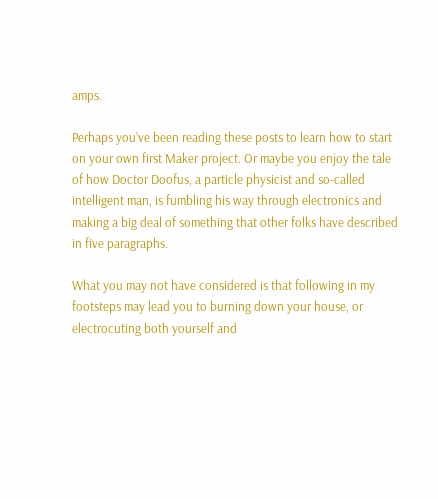amps.

Perhaps you’ve been reading these posts to learn how to start on your own first Maker project. Or maybe you enjoy the tale of how Doctor Doofus, a particle physicist and so-called intelligent man, is fumbling his way through electronics and making a big deal of something that other folks have described in five paragraphs.

What you may not have considered is that following in my footsteps may lead you to burning down your house, or electrocuting both yourself and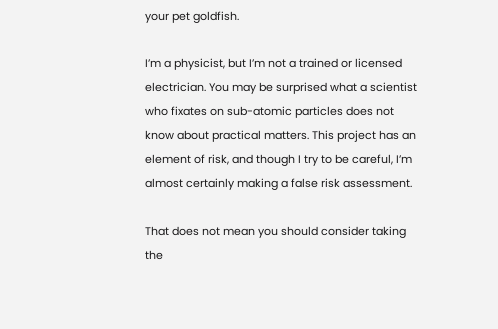your pet goldfish.

I’m a physicist, but I’m not a trained or licensed electrician. You may be surprised what a scientist who fixates on sub-atomic particles does not know about practical matters. This project has an element of risk, and though I try to be careful, I’m almost certainly making a false risk assessment.

That does not mean you should consider taking the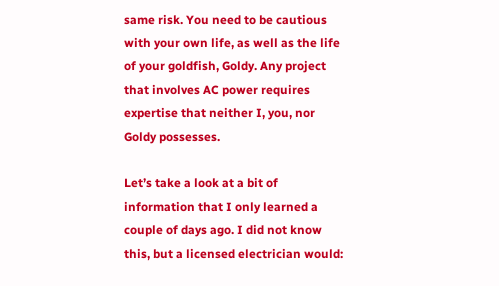same risk. You need to be cautious with your own life, as well as the life of your goldfish, Goldy. Any project that involves AC power requires expertise that neither I, you, nor Goldy possesses.

Let’s take a look at a bit of information that I only learned a couple of days ago. I did not know this, but a licensed electrician would: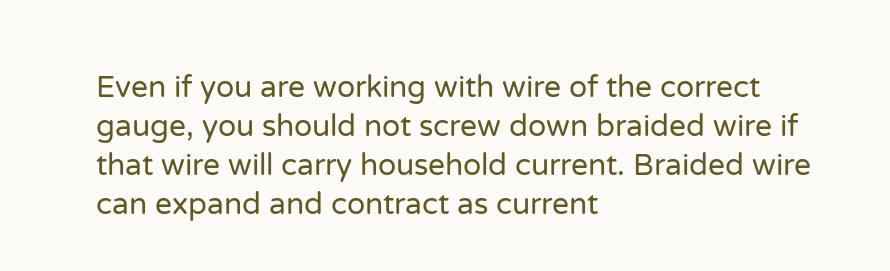Even if you are working with wire of the correct gauge, you should not screw down braided wire if that wire will carry household current. Braided wire can expand and contract as current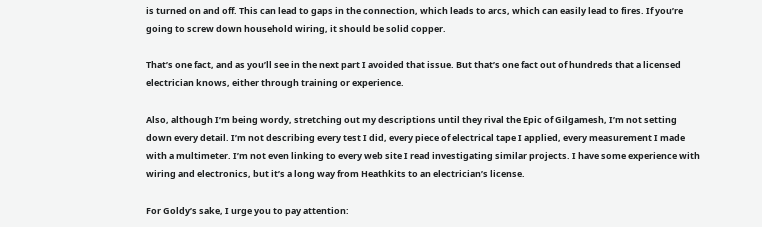is turned on and off. This can lead to gaps in the connection, which leads to arcs, which can easily lead to fires. If you’re going to screw down household wiring, it should be solid copper.

That’s one fact, and as you’ll see in the next part I avoided that issue. But that’s one fact out of hundreds that a licensed electrician knows, either through training or experience.

Also, although I’m being wordy, stretching out my descriptions until they rival the Epic of Gilgamesh, I’m not setting down every detail. I’m not describing every test I did, every piece of electrical tape I applied, every measurement I made with a multimeter. I’m not even linking to every web site I read investigating similar projects. I have some experience with wiring and electronics, but it’s a long way from Heathkits to an electrician’s license.

For Goldy’s sake, I urge you to pay attention: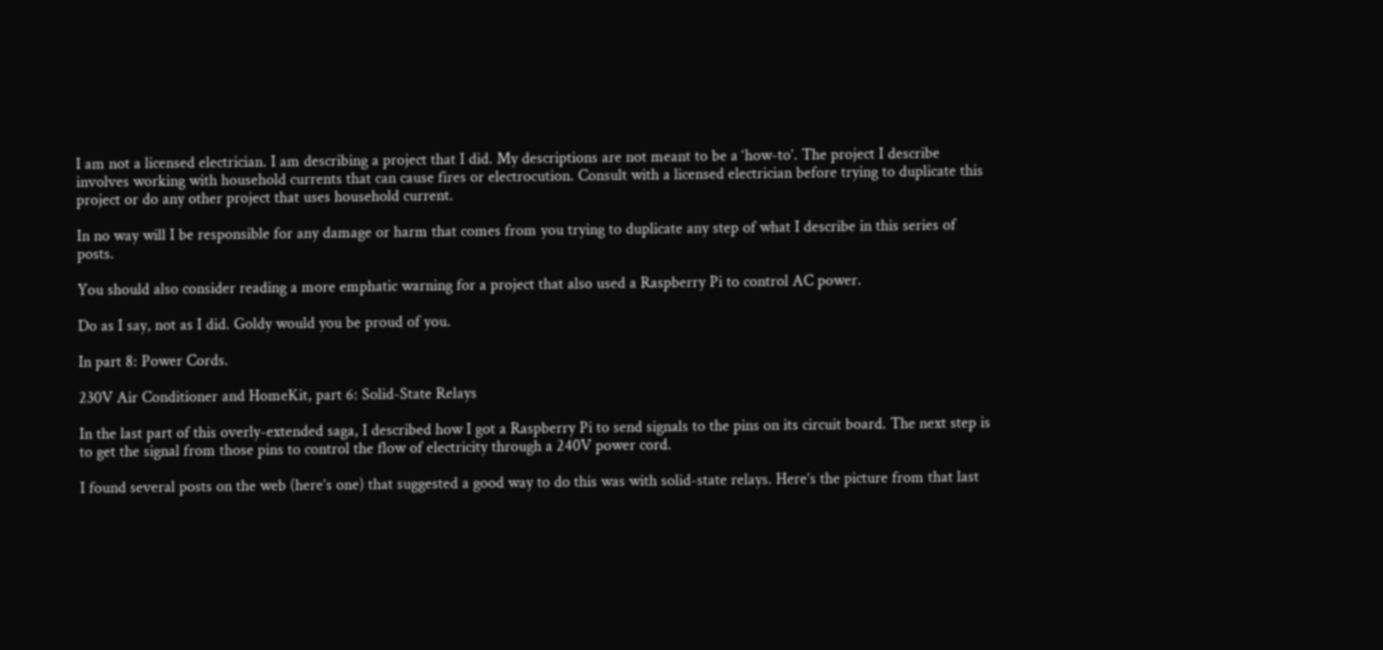I am not a licensed electrician. I am describing a project that I did. My descriptions are not meant to be a ‘how-to’. The project I describe involves working with household currents that can cause fires or electrocution. Consult with a licensed electrician before trying to duplicate this project or do any other project that uses household current.

In no way will I be responsible for any damage or harm that comes from you trying to duplicate any step of what I describe in this series of posts.

You should also consider reading a more emphatic warning for a project that also used a Raspberry Pi to control AC power.

Do as I say, not as I did. Goldy would you be proud of you.

In part 8: Power Cords.

230V Air Conditioner and HomeKit, part 6: Solid-State Relays

In the last part of this overly-extended saga, I described how I got a Raspberry Pi to send signals to the pins on its circuit board. The next step is to get the signal from those pins to control the flow of electricity through a 240V power cord.

I found several posts on the web (here’s one) that suggested a good way to do this was with solid-state relays. Here’s the picture from that last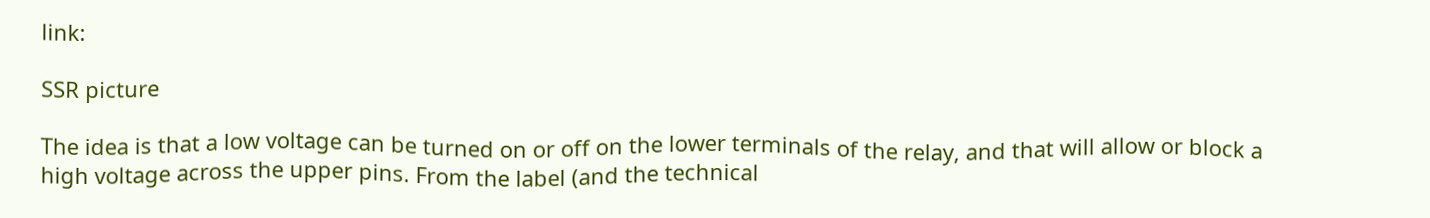link:

SSR picture

The idea is that a low voltage can be turned on or off on the lower terminals of the relay, and that will allow or block a high voltage across the upper pins. From the label (and the technical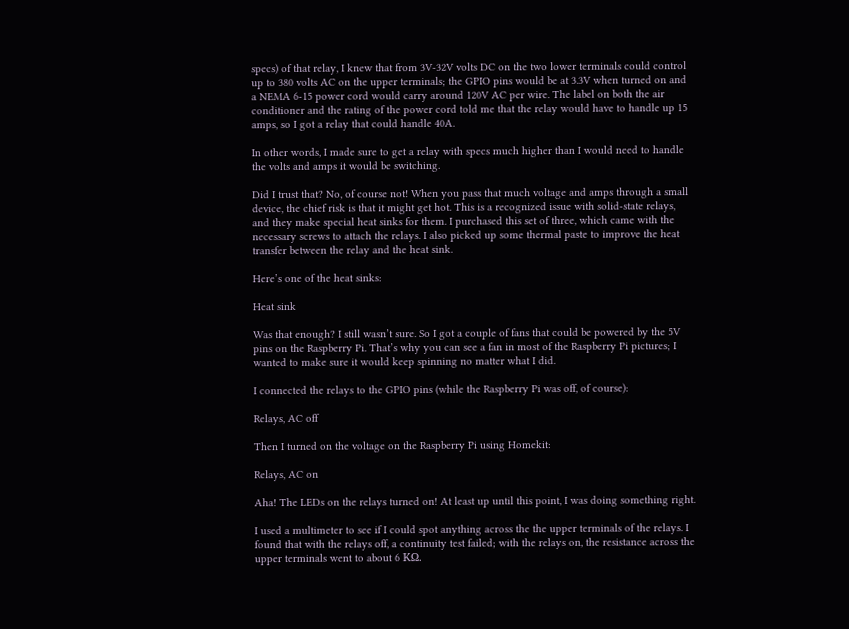specs) of that relay, I knew that from 3V-32V volts DC on the two lower terminals could control up to 380 volts AC on the upper terminals; the GPIO pins would be at 3.3V when turned on and a NEMA 6-15 power cord would carry around 120V AC per wire. The label on both the air conditioner and the rating of the power cord told me that the relay would have to handle up 15 amps, so I got a relay that could handle 40A.

In other words, I made sure to get a relay with specs much higher than I would need to handle the volts and amps it would be switching.

Did I trust that? No, of course not! When you pass that much voltage and amps through a small device, the chief risk is that it might get hot. This is a recognized issue with solid-state relays, and they make special heat sinks for them. I purchased this set of three, which came with the necessary screws to attach the relays. I also picked up some thermal paste to improve the heat transfer between the relay and the heat sink.

Here’s one of the heat sinks:

Heat sink

Was that enough? I still wasn’t sure. So I got a couple of fans that could be powered by the 5V pins on the Raspberry Pi. That’s why you can see a fan in most of the Raspberry Pi pictures; I wanted to make sure it would keep spinning no matter what I did.

I connected the relays to the GPIO pins (while the Raspberry Pi was off, of course):

Relays, AC off

Then I turned on the voltage on the Raspberry Pi using Homekit:

Relays, AC on

Aha! The LEDs on the relays turned on! At least up until this point, I was doing something right.

I used a multimeter to see if I could spot anything across the the upper terminals of the relays. I found that with the relays off, a continuity test failed; with the relays on, the resistance across the upper terminals went to about 6 KΩ.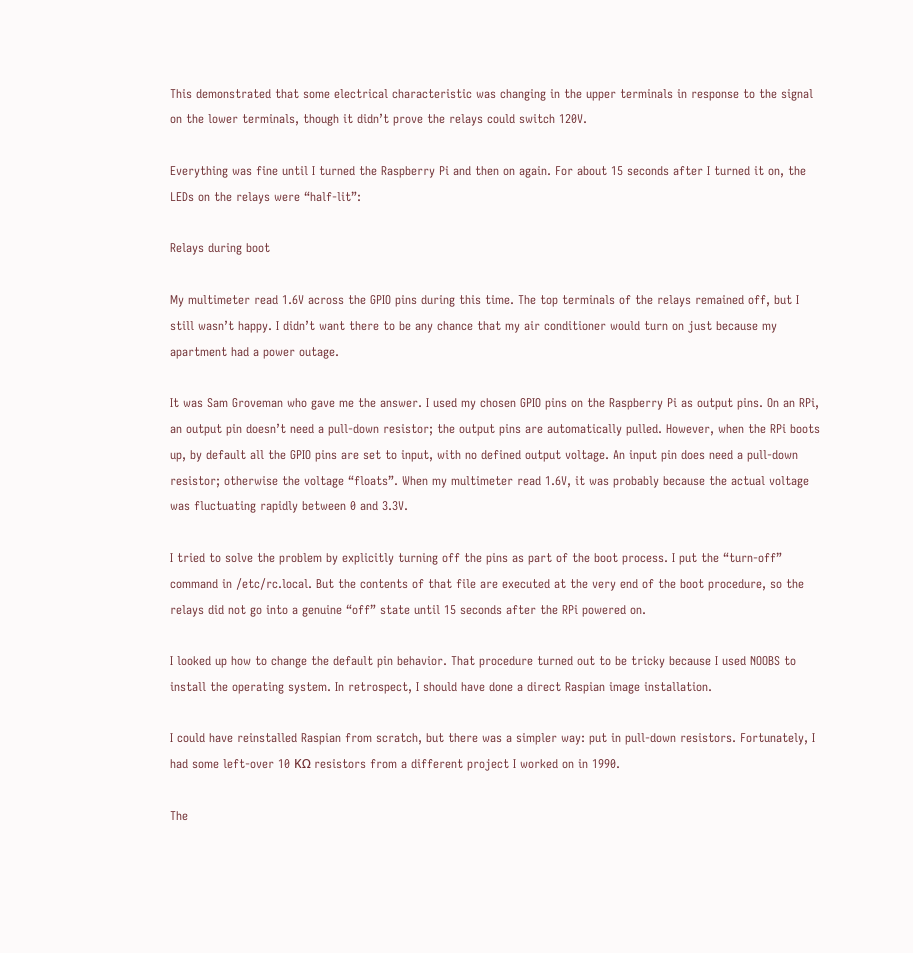This demonstrated that some electrical characteristic was changing in the upper terminals in response to the signal on the lower terminals, though it didn’t prove the relays could switch 120V.

Everything was fine until I turned the Raspberry Pi and then on again. For about 15 seconds after I turned it on, the LEDs on the relays were “half-lit”:

Relays during boot

My multimeter read 1.6V across the GPIO pins during this time. The top terminals of the relays remained off, but I still wasn’t happy. I didn’t want there to be any chance that my air conditioner would turn on just because my apartment had a power outage.

It was Sam Groveman who gave me the answer. I used my chosen GPIO pins on the Raspberry Pi as output pins. On an RPi, an output pin doesn’t need a pull-down resistor; the output pins are automatically pulled. However, when the RPi boots up, by default all the GPIO pins are set to input, with no defined output voltage. An input pin does need a pull-down resistor; otherwise the voltage “floats”. When my multimeter read 1.6V, it was probably because the actual voltage was fluctuating rapidly between 0 and 3.3V.

I tried to solve the problem by explicitly turning off the pins as part of the boot process. I put the “turn-off” command in /etc/rc.local. But the contents of that file are executed at the very end of the boot procedure, so the relays did not go into a genuine “off” state until 15 seconds after the RPi powered on.

I looked up how to change the default pin behavior. That procedure turned out to be tricky because I used NOOBS to install the operating system. In retrospect, I should have done a direct Raspian image installation.

I could have reinstalled Raspian from scratch, but there was a simpler way: put in pull-down resistors. Fortunately, I had some left-over 10 KΩ resistors from a different project I worked on in 1990.

The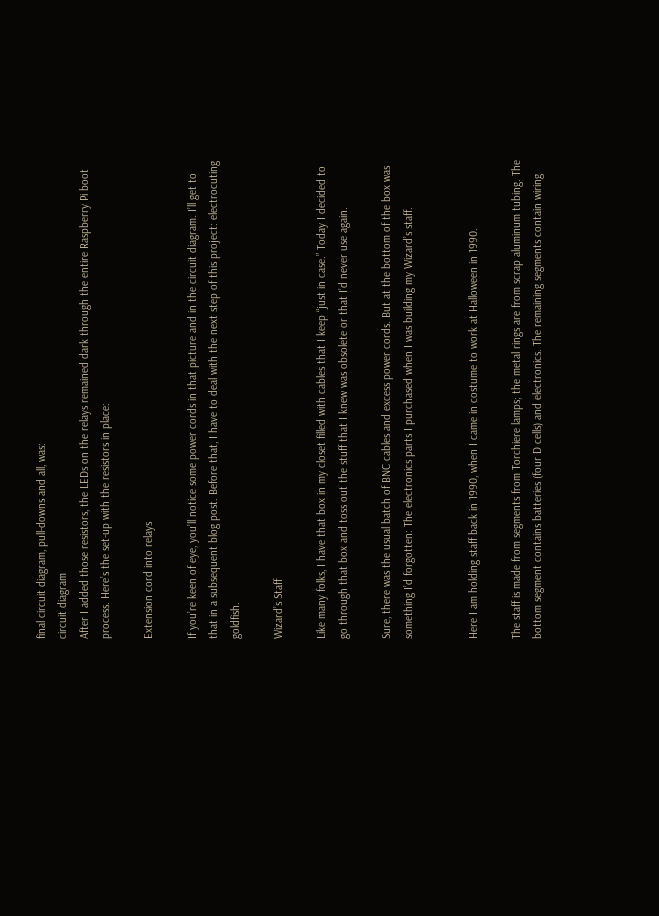final circuit diagram, pull-downs and all, was:
circuit diagram
After I added those resistors, the LEDs on the relays remained dark through the entire Raspberry Pi boot process. Here’s the set-up with the resistors in place:

Extension cord into relays

If you’re keen of eye, you’ll notice some power cords in that picture and in the circuit diagram. I’ll get to that in a subsequent blog post. Before that, I have to deal with the next step of this project: electrocuting goldfish.

Wizard’s Staff

Like many folks, I have that box in my closet filled with cables that I keep “just in case.” Today I decided to go through that box and toss out the stuff that I knew was obsolete or that I’d never use again.

Sure, there was the usual batch of BNC cables and excess power cords. But at the bottom of the box was something I’d forgotten: The electronics parts I purchased when I was building my Wizard’s staff.


Here I am holding staff back in 1990, when I came in costume to work at Halloween in 1990.

The staff is made from segments from Torchiere lamps; the metal rings are from scrap aluminum tubing. The bottom segment contains batteries (four D cells) and electronics. The remaining segments contain wiring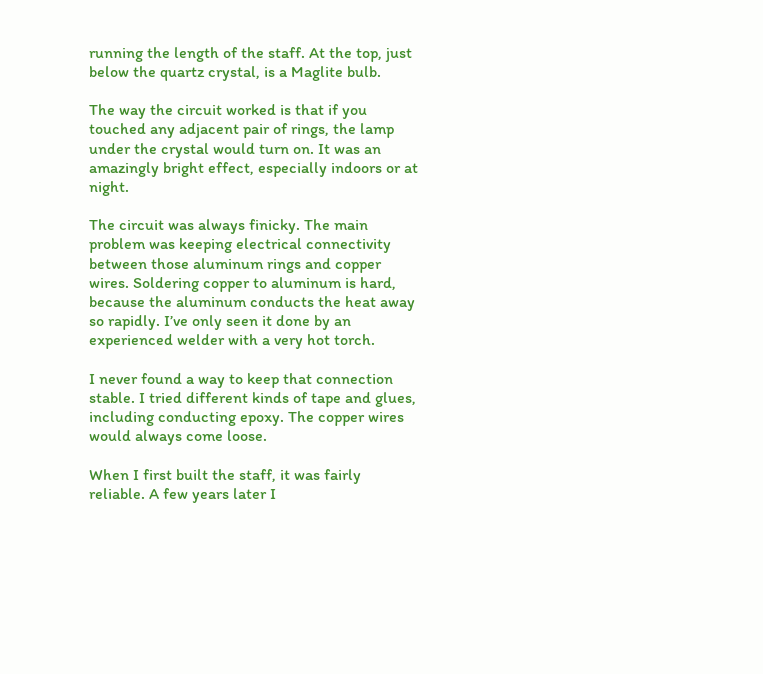running the length of the staff. At the top, just below the quartz crystal, is a Maglite bulb.

The way the circuit worked is that if you touched any adjacent pair of rings, the lamp under the crystal would turn on. It was an amazingly bright effect, especially indoors or at night.

The circuit was always finicky. The main problem was keeping electrical connectivity between those aluminum rings and copper wires. Soldering copper to aluminum is hard, because the aluminum conducts the heat away so rapidly. I’ve only seen it done by an experienced welder with a very hot torch.

I never found a way to keep that connection stable. I tried different kinds of tape and glues, including conducting epoxy. The copper wires would always come loose.

When I first built the staff, it was fairly reliable. A few years later I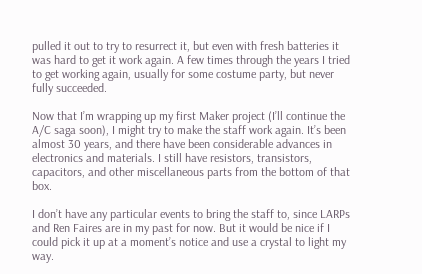pulled it out to try to resurrect it, but even with fresh batteries it was hard to get it work again. A few times through the years I tried to get working again, usually for some costume party, but never fully succeeded.

Now that I’m wrapping up my first Maker project (I’ll continue the A/C saga soon), I might try to make the staff work again. It’s been almost 30 years, and there have been considerable advances in electronics and materials. I still have resistors, transistors, capacitors, and other miscellaneous parts from the bottom of that box.

I don’t have any particular events to bring the staff to, since LARPs and Ren Faires are in my past for now. But it would be nice if I could pick it up at a moment’s notice and use a crystal to light my way.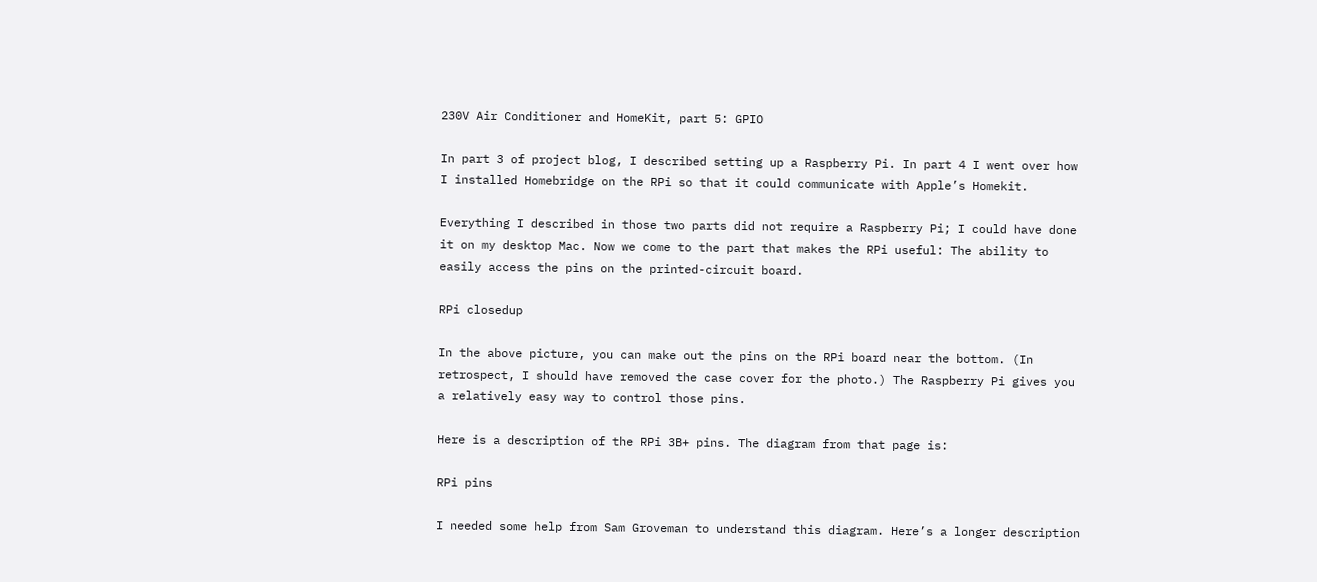230V Air Conditioner and HomeKit, part 5: GPIO

In part 3 of project blog, I described setting up a Raspberry Pi. In part 4 I went over how I installed Homebridge on the RPi so that it could communicate with Apple’s Homekit.

Everything I described in those two parts did not require a Raspberry Pi; I could have done it on my desktop Mac. Now we come to the part that makes the RPi useful: The ability to easily access the pins on the printed-circuit board.

RPi closedup

In the above picture, you can make out the pins on the RPi board near the bottom. (In retrospect, I should have removed the case cover for the photo.) The Raspberry Pi gives you a relatively easy way to control those pins.

Here is a description of the RPi 3B+ pins. The diagram from that page is:

RPi pins

I needed some help from Sam Groveman to understand this diagram. Here’s a longer description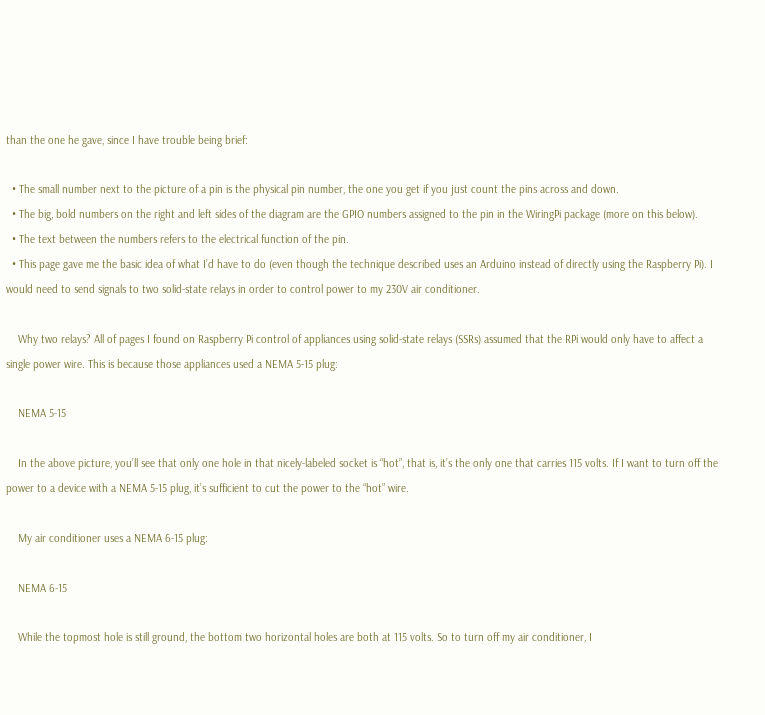than the one he gave, since I have trouble being brief:

  • The small number next to the picture of a pin is the physical pin number, the one you get if you just count the pins across and down.
  • The big, bold numbers on the right and left sides of the diagram are the GPIO numbers assigned to the pin in the WiringPi package (more on this below).
  • The text between the numbers refers to the electrical function of the pin.
  • This page gave me the basic idea of what I’d have to do (even though the technique described uses an Arduino instead of directly using the Raspberry Pi). I would need to send signals to two solid-state relays in order to control power to my 230V air conditioner.

    Why two relays? All of pages I found on Raspberry Pi control of appliances using solid-state relays (SSRs) assumed that the RPi would only have to affect a single power wire. This is because those appliances used a NEMA 5-15 plug:

    NEMA 5-15

    In the above picture, you’ll see that only one hole in that nicely-labeled socket is “hot”, that is, it’s the only one that carries 115 volts. If I want to turn off the power to a device with a NEMA 5-15 plug, it’s sufficient to cut the power to the “hot” wire.

    My air conditioner uses a NEMA 6-15 plug:

    NEMA 6-15

    While the topmost hole is still ground, the bottom two horizontal holes are both at 115 volts. So to turn off my air conditioner, I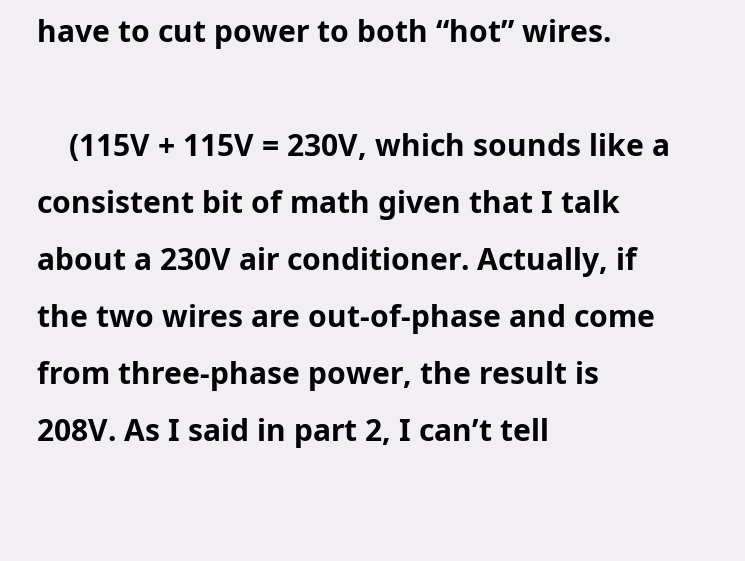have to cut power to both “hot” wires.

    (115V + 115V = 230V, which sounds like a consistent bit of math given that I talk about a 230V air conditioner. Actually, if the two wires are out-of-phase and come from three-phase power, the result is 208V. As I said in part 2, I can’t tell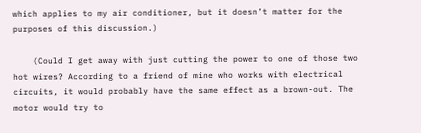which applies to my air conditioner, but it doesn’t matter for the purposes of this discussion.)

    (Could I get away with just cutting the power to one of those two hot wires? According to a friend of mine who works with electrical circuits, it would probably have the same effect as a brown-out. The motor would try to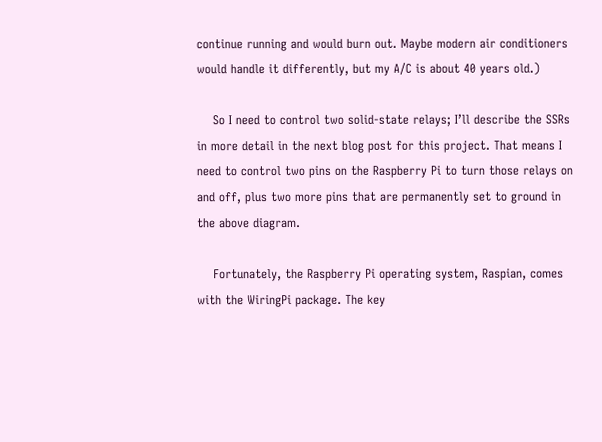continue running and would burn out. Maybe modern air conditioners would handle it differently, but my A/C is about 40 years old.)

    So I need to control two solid-state relays; I’ll describe the SSRs in more detail in the next blog post for this project. That means I need to control two pins on the Raspberry Pi to turn those relays on and off, plus two more pins that are permanently set to ground in the above diagram.

    Fortunately, the Raspberry Pi operating system, Raspian, comes with the WiringPi package. The key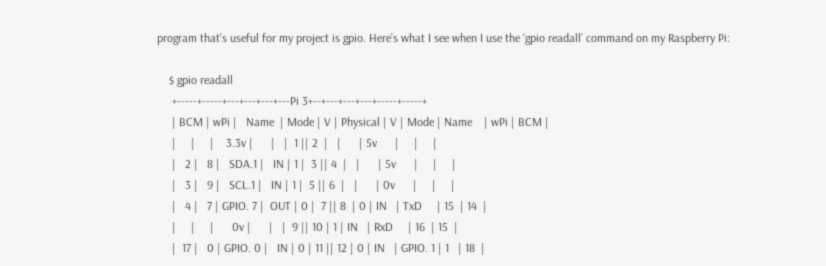program that’s useful for my project is gpio. Here’s what I see when I use the ‘gpio readall’ command on my Raspberry Pi:

    $ gpio readall
     +-----+-----+---+---+---+---Pi 3+--+---+---+---+-----+-----+
     | BCM | wPi |   Name  | Mode | V | Physical | V | Mode | Name    | wPi | BCM |
     |     |     |    3.3v |      |   |  1 || 2  |   |      | 5v      |     |     |
     |   2 |   8 |   SDA.1 |   IN | 1 |  3 || 4  |   |      | 5v      |     |     |
     |   3 |   9 |   SCL.1 |   IN | 1 |  5 || 6  |   |      | 0v      |     |     |
     |   4 |   7 | GPIO. 7 |  OUT | 0 |  7 || 8  | 0 | IN   | TxD     | 15  | 14  |
     |     |     |      0v |      |   |  9 || 10 | 1 | IN   | RxD     | 16  | 15  |
     |  17 |   0 | GPIO. 0 |   IN | 0 | 11 || 12 | 0 | IN   | GPIO. 1 | 1   | 18  |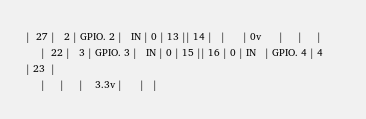|  27 |   2 | GPIO. 2 |   IN | 0 | 13 || 14 |   |      | 0v      |     |     |
     |  22 |   3 | GPIO. 3 |   IN | 0 | 15 || 16 | 0 | IN   | GPIO. 4 | 4   | 23  |
     |     |     |    3.3v |      |   |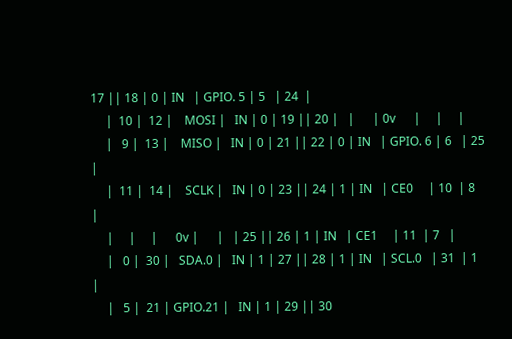17 || 18 | 0 | IN   | GPIO. 5 | 5   | 24  |
     |  10 |  12 |    MOSI |   IN | 0 | 19 || 20 |   |      | 0v      |     |     |
     |   9 |  13 |    MISO |   IN | 0 | 21 || 22 | 0 | IN   | GPIO. 6 | 6   | 25  |
     |  11 |  14 |    SCLK |   IN | 0 | 23 || 24 | 1 | IN   | CE0     | 10  | 8   |
     |     |     |      0v |      |   | 25 || 26 | 1 | IN   | CE1     | 11  | 7   |
     |   0 |  30 |   SDA.0 |   IN | 1 | 27 || 28 | 1 | IN   | SCL.0   | 31  | 1   |
     |   5 |  21 | GPIO.21 |   IN | 1 | 29 || 30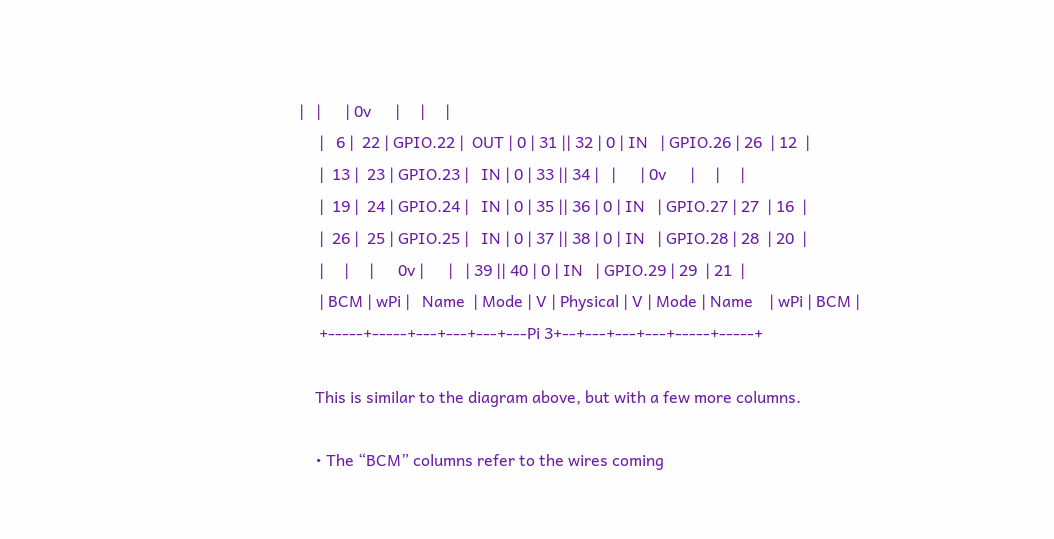|   |      | 0v      |     |     |
     |   6 |  22 | GPIO.22 |  OUT | 0 | 31 || 32 | 0 | IN   | GPIO.26 | 26  | 12  |
     |  13 |  23 | GPIO.23 |   IN | 0 | 33 || 34 |   |      | 0v      |     |     |
     |  19 |  24 | GPIO.24 |   IN | 0 | 35 || 36 | 0 | IN   | GPIO.27 | 27  | 16  |
     |  26 |  25 | GPIO.25 |   IN | 0 | 37 || 38 | 0 | IN   | GPIO.28 | 28  | 20  |
     |     |     |      0v |      |   | 39 || 40 | 0 | IN   | GPIO.29 | 29  | 21  |
     | BCM | wPi |   Name  | Mode | V | Physical | V | Mode | Name    | wPi | BCM |
     +-----+-----+---+---+---+---Pi 3+--+---+---+---+-----+-----+

    This is similar to the diagram above, but with a few more columns.

    • The “BCM” columns refer to the wires coming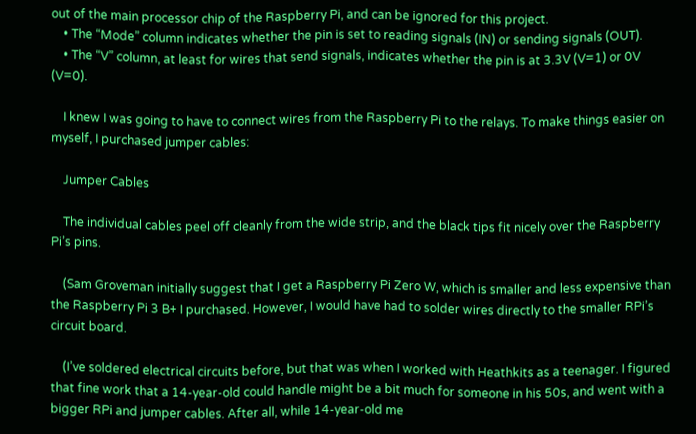out of the main processor chip of the Raspberry Pi, and can be ignored for this project.
    • The “Mode” column indicates whether the pin is set to reading signals (IN) or sending signals (OUT).
    • The “V” column, at least for wires that send signals, indicates whether the pin is at 3.3V (V=1) or 0V (V=0).

    I knew I was going to have to connect wires from the Raspberry Pi to the relays. To make things easier on myself, I purchased jumper cables:

    Jumper Cables

    The individual cables peel off cleanly from the wide strip, and the black tips fit nicely over the Raspberry Pi’s pins.

    (Sam Groveman initially suggest that I get a Raspberry Pi Zero W, which is smaller and less expensive than the Raspberry Pi 3 B+ I purchased. However, I would have had to solder wires directly to the smaller RPi’s circuit board.

    (I’ve soldered electrical circuits before, but that was when I worked with Heathkits as a teenager. I figured that fine work that a 14-year-old could handle might be a bit much for someone in his 50s, and went with a bigger RPi and jumper cables. After all, while 14-year-old me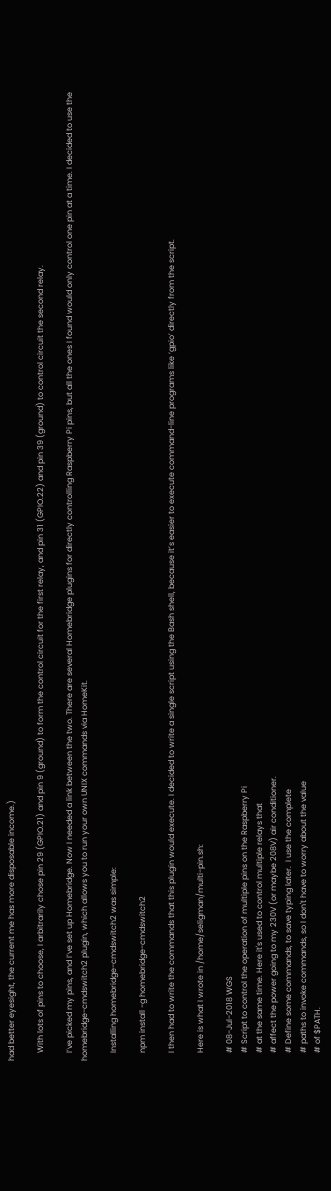had better eyesight, the current me has more disposable income.)

    With lots of pins to choose, I arbitrarily chose pin 29 (GPIO.21) and pin 9 (ground) to form the control circuit for the first relay, and pin 31 (GPIO.22) and pin 39 (ground) to control circuit the second relay.

    I’ve picked my pins, and I’ve set up Homebridge. Now I needed a link between the two. There are several Homebridge plugins for directly controlling Raspberry Pi pins, but all the ones I found would only control one pin at a time. I decided to use the homebridge-cmdswitch2 plugin, which allows you to run your own UNIX commands via HomeKit.

    Installing homebridge-cmdswitch2 was simple:

    npm install -g homebridge-cmdswitch2

    I then had to write the commands that this plugin would execute. I decided to write a single script using the Bash shell, because it’s easier to execute command-line programs like ‘gpio’ directly from the script.

    Here is what I wrote in /home/seligman/multi-pin.sh:

    # 08-Jul-2018 WGS
    # Script to control the operation of multiple pins on the Raspberry Pi
    # at the same time. Here it's used to control multiple relays that
    # affect the power going to my 230V (or maybe 208V) air conditioner.
    # Define some commands, to save typing later.  I use the complete
    # paths to invoke commands, so I don't have to worry about the value
    # of $PATH.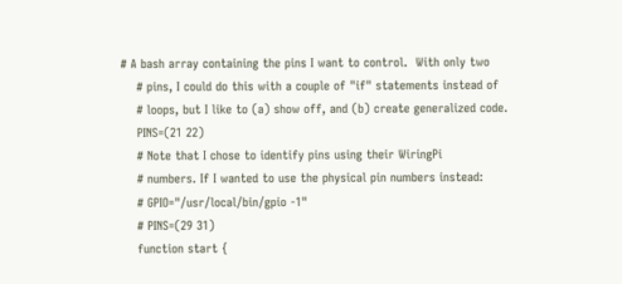# A bash array containing the pins I want to control.  With only two
    # pins, I could do this with a couple of "if" statements instead of
    # loops, but I like to (a) show off, and (b) create generalized code.
    PINS=(21 22)
    # Note that I chose to identify pins using their WiringPi
    # numbers. If I wanted to use the physical pin numbers instead:
    # GPIO="/usr/local/bin/gpio -1"
    # PINS=(29 31)
    function start {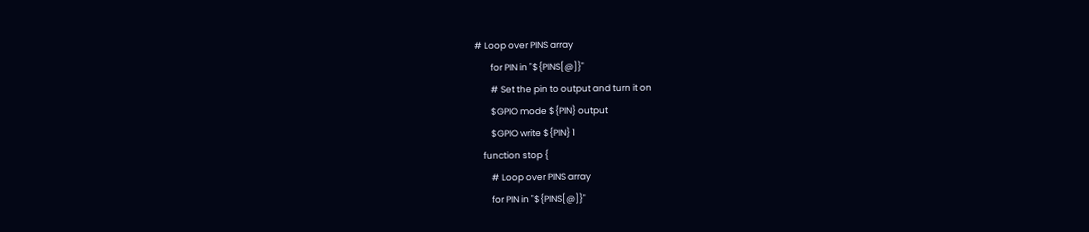# Loop over PINS array
        for PIN in "${PINS[@]}"
        # Set the pin to output and turn it on
        $GPIO mode ${PIN} output
        $GPIO write ${PIN} 1
    function stop {
        # Loop over PINS array
        for PIN in "${PINS[@]}"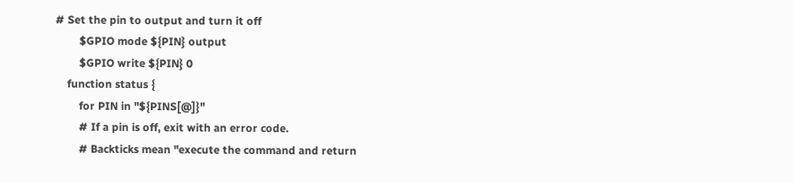# Set the pin to output and turn it off
        $GPIO mode ${PIN} output
        $GPIO write ${PIN} 0
    function status {
        for PIN in "${PINS[@]}"
        # If a pin is off, exit with an error code.
        # Backticks mean "execute the command and return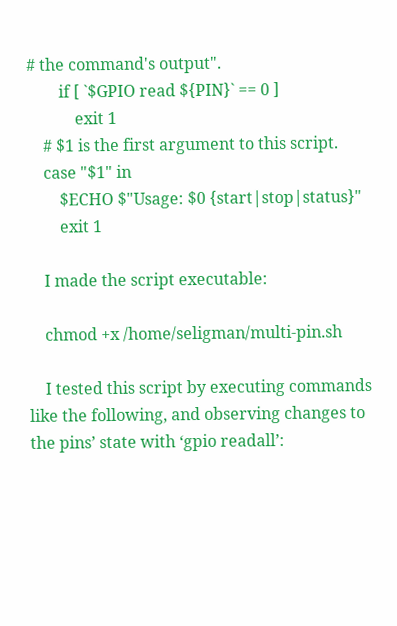# the command's output".
        if [ `$GPIO read ${PIN}` == 0 ]
            exit 1
    # $1 is the first argument to this script.
    case "$1" in
        $ECHO $"Usage: $0 {start|stop|status}"
        exit 1

    I made the script executable:

    chmod +x /home/seligman/multi-pin.sh

    I tested this script by executing commands like the following, and observing changes to the pins’ state with ‘gpio readall’: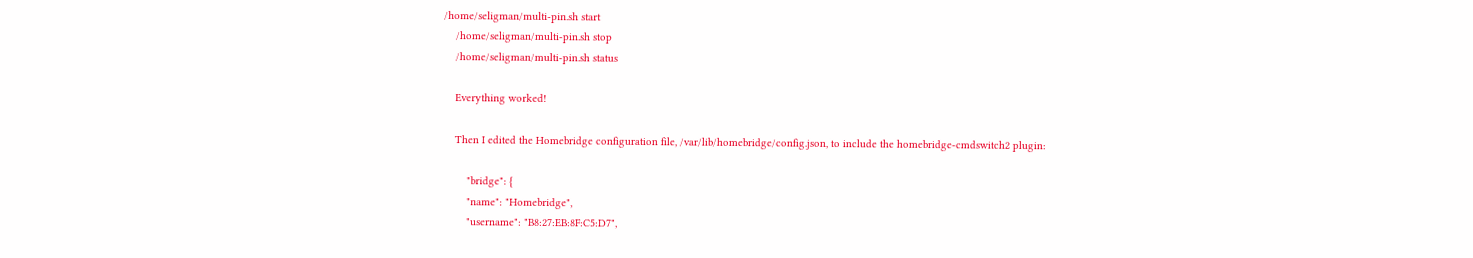/home/seligman/multi-pin.sh start
    /home/seligman/multi-pin.sh stop
    /home/seligman/multi-pin.sh status

    Everything worked!

    Then I edited the Homebridge configuration file, /var/lib/homebridge/config.json, to include the homebridge-cmdswitch2 plugin:

        "bridge": {
        "name": "Homebridge",
        "username": "B8:27:EB:8F:C5:D7",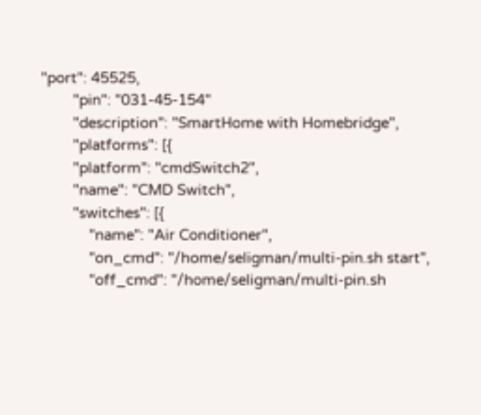"port": 45525,
        "pin": "031-45-154"
        "description": "SmartHome with Homebridge",
        "platforms": [{
        "platform": "cmdSwitch2",
        "name": "CMD Switch",
        "switches": [{
            "name": "Air Conditioner",
            "on_cmd": "/home/seligman/multi-pin.sh start",
            "off_cmd": "/home/seligman/multi-pin.sh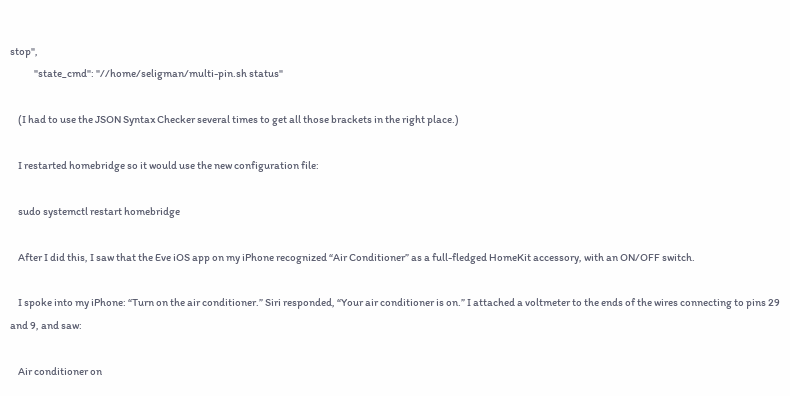stop",
            "state_cmd": "//home/seligman/multi-pin.sh status"

    (I had to use the JSON Syntax Checker several times to get all those brackets in the right place.)

    I restarted homebridge so it would use the new configuration file:

    sudo systemctl restart homebridge

    After I did this, I saw that the Eve iOS app on my iPhone recognized “Air Conditioner” as a full-fledged HomeKit accessory, with an ON/OFF switch.

    I spoke into my iPhone: “Turn on the air conditioner.” Siri responded, “Your air conditioner is on.” I attached a voltmeter to the ends of the wires connecting to pins 29 and 9, and saw:

    Air conditioner on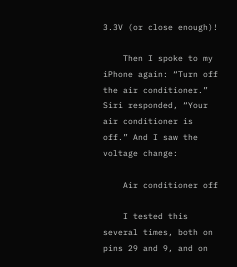3.3V (or close enough)!

    Then I spoke to my iPhone again: “Turn off the air conditioner.” Siri responded, “Your air conditioner is off.” And I saw the voltage change:

    Air conditioner off

    I tested this several times, both on pins 29 and 9, and on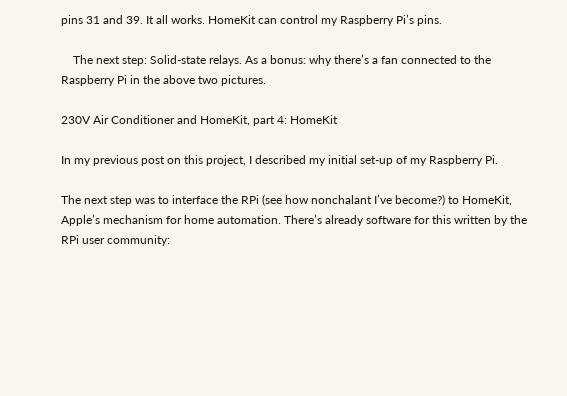pins 31 and 39. It all works. HomeKit can control my Raspberry Pi’s pins.

    The next step: Solid-state relays. As a bonus: why there’s a fan connected to the Raspberry Pi in the above two pictures.

230V Air Conditioner and HomeKit, part 4: HomeKit

In my previous post on this project, I described my initial set-up of my Raspberry Pi.

The next step was to interface the RPi (see how nonchalant I’ve become?) to HomeKit, Apple’s mechanism for home automation. There’s already software for this written by the RPi user community: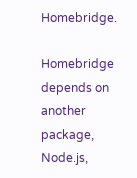Homebridge.

Homebridge depends on another package, Node.js,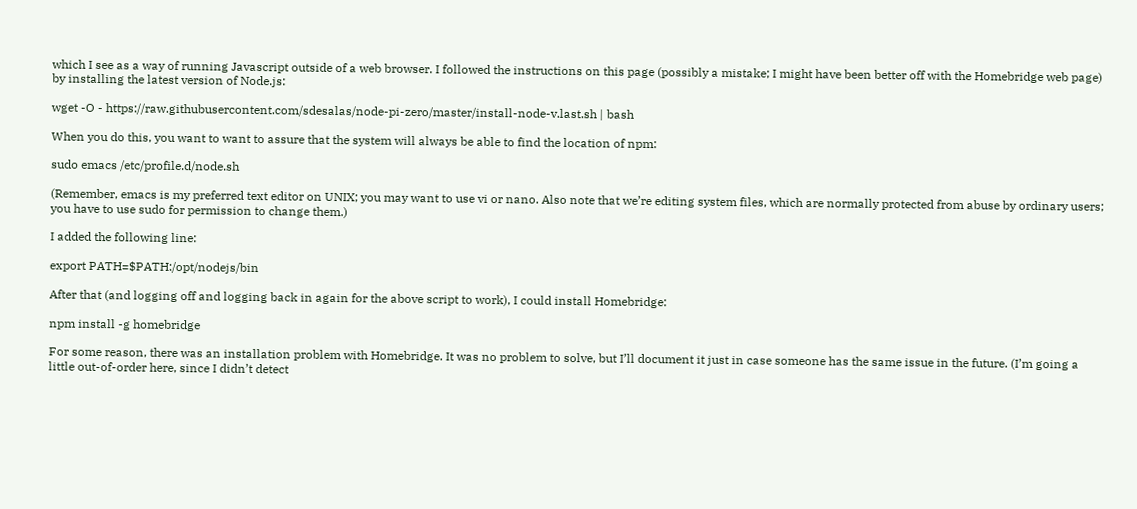which I see as a way of running Javascript outside of a web browser. I followed the instructions on this page (possibly a mistake; I might have been better off with the Homebridge web page) by installing the latest version of Node.js:

wget -O - https://raw.githubusercontent.com/sdesalas/node-pi-zero/master/install-node-v.last.sh | bash

When you do this, you want to want to assure that the system will always be able to find the location of npm:

sudo emacs /etc/profile.d/node.sh

(Remember, emacs is my preferred text editor on UNIX; you may want to use vi or nano. Also note that we’re editing system files, which are normally protected from abuse by ordinary users; you have to use sudo for permission to change them.)

I added the following line:

export PATH=$PATH:/opt/nodejs/bin

After that (and logging off and logging back in again for the above script to work), I could install Homebridge:

npm install -g homebridge

For some reason, there was an installation problem with Homebridge. It was no problem to solve, but I’ll document it just in case someone has the same issue in the future. (I’m going a little out-of-order here, since I didn’t detect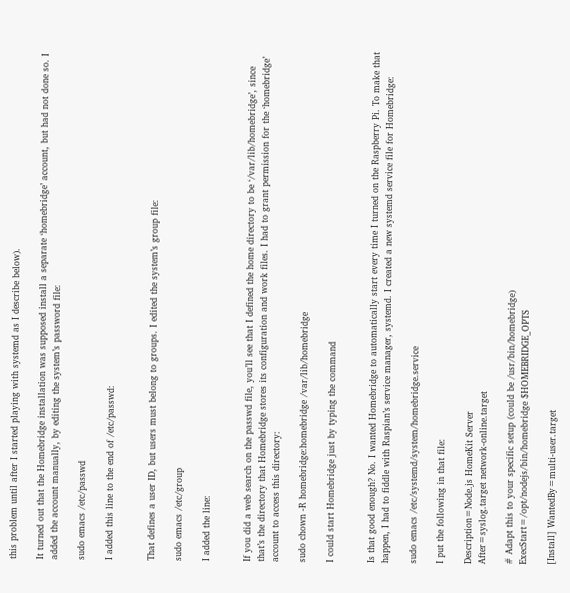this problem until after I started playing with systemd as I describe below).

It turned out that the Homebridge installation was supposed install a separate ‘homebridge’ account, but had not done so. I added the account manually, by editing the system’s password file:

sudo emacs /etc/passwd

I added this line to the end of /etc/passwd:


That defines a user ID, but users must belong to groups. I edited the system’s group file:

sudo emacs /etc/group

I added the line:


If you did a web search on the passwd file, you’ll see that I defined the home directory to be ‘/var/lib/homebridge’, since that’s the directory that Homebridge stores its configuration and work files. I had to grant permission for the ‘homebridge’ account to access this directory:

sudo chown -R homebridge:homebridge /var/lib/homebridge

I could start Homebridge just by typing the command


Is that good enough? No. I wanted Homebridge to automatically start every time I turned on the Raspberry Pi. To make that happen, I had to fiddle with Raspian’s service manager, systemd. I created a new systemd service file for Homebridge:

sudo emacs /etc/systemd/system/homebridge.service

I put the following in that file:

Description=Node.js HomeKit Server
After=syslog.target network-online.target

# Adapt this to your specific setup (could be /usr/bin/homebridge)
ExecStart=/opt/nodejs/bin/homebridge $HOMEBRIDGE_OPTS

[Install] WantedBy=multi-user.target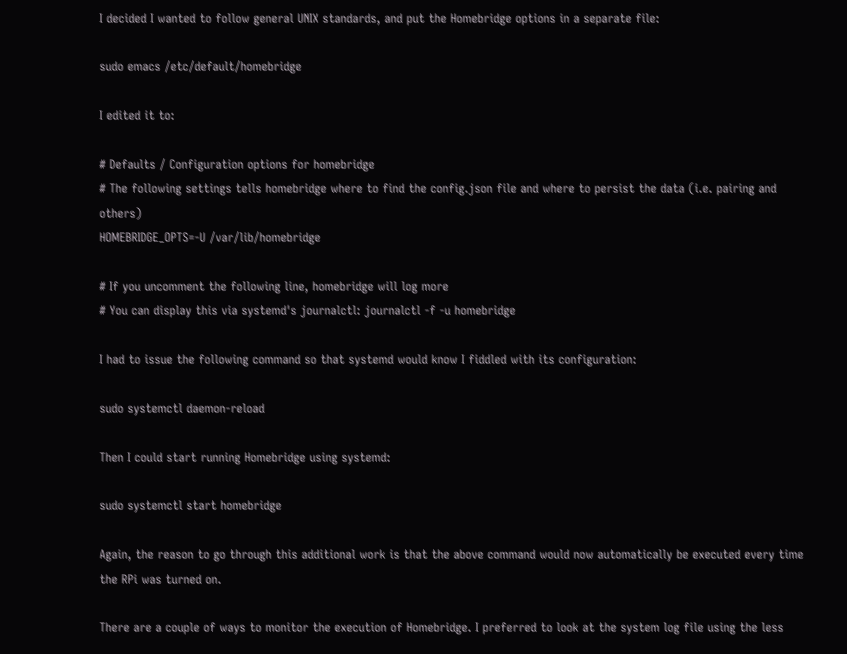I decided I wanted to follow general UNIX standards, and put the Homebridge options in a separate file:

sudo emacs /etc/default/homebridge

I edited it to:

# Defaults / Configuration options for homebridge
# The following settings tells homebridge where to find the config.json file and where to persist the data (i.e. pairing and others)
HOMEBRIDGE_OPTS=-U /var/lib/homebridge

# If you uncomment the following line, homebridge will log more
# You can display this via systemd's journalctl: journalctl -f -u homebridge

I had to issue the following command so that systemd would know I fiddled with its configuration:

sudo systemctl daemon-reload

Then I could start running Homebridge using systemd:

sudo systemctl start homebridge

Again, the reason to go through this additional work is that the above command would now automatically be executed every time the RPi was turned on.

There are a couple of ways to monitor the execution of Homebridge. I preferred to look at the system log file using the less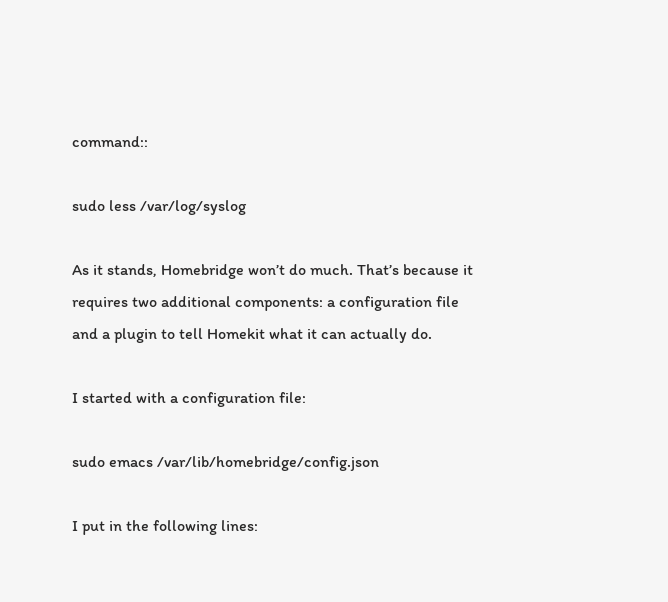command::

sudo less /var/log/syslog

As it stands, Homebridge won’t do much. That’s because it requires two additional components: a configuration file and a plugin to tell Homekit what it can actually do.

I started with a configuration file:

sudo emacs /var/lib/homebridge/config.json

I put in the following lines: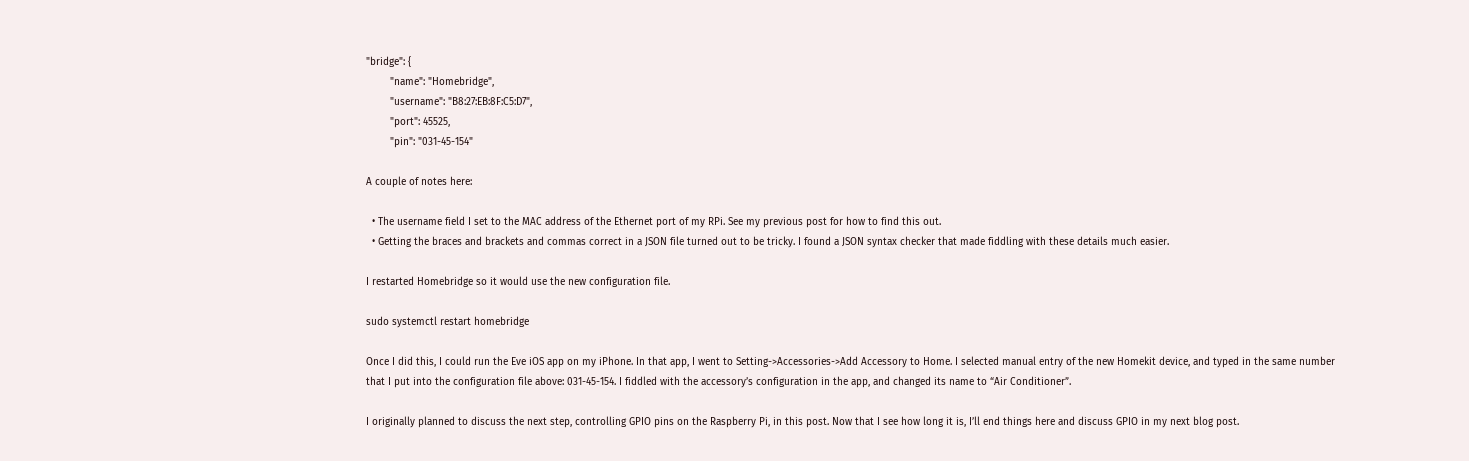"bridge": {
        "name": "Homebridge",
        "username": "B8:27:EB:8F:C5:D7",
        "port": 45525,
        "pin": "031-45-154"

A couple of notes here:

  • The username field I set to the MAC address of the Ethernet port of my RPi. See my previous post for how to find this out.
  • Getting the braces and brackets and commas correct in a JSON file turned out to be tricky. I found a JSON syntax checker that made fiddling with these details much easier.

I restarted Homebridge so it would use the new configuration file.

sudo systemctl restart homebridge

Once I did this, I could run the Eve iOS app on my iPhone. In that app, I went to Setting->Accessories->Add Accessory to Home. I selected manual entry of the new Homekit device, and typed in the same number that I put into the configuration file above: 031-45-154. I fiddled with the accessory’s configuration in the app, and changed its name to “Air Conditioner”.

I originally planned to discuss the next step, controlling GPIO pins on the Raspberry Pi, in this post. Now that I see how long it is, I’ll end things here and discuss GPIO in my next blog post.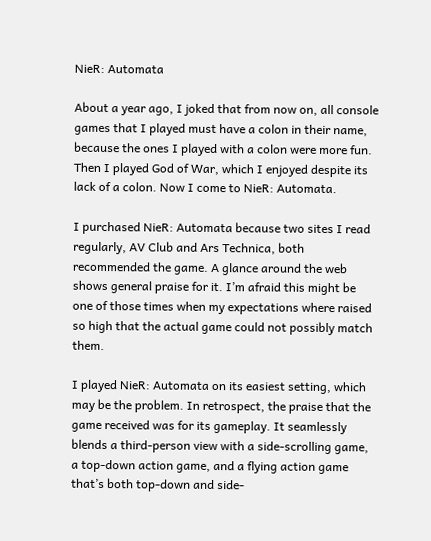NieR: Automata

About a year ago, I joked that from now on, all console games that I played must have a colon in their name, because the ones I played with a colon were more fun. Then I played God of War, which I enjoyed despite its lack of a colon. Now I come to NieR: Automata.

I purchased NieR: Automata because two sites I read regularly, AV Club and Ars Technica, both recommended the game. A glance around the web shows general praise for it. I’m afraid this might be one of those times when my expectations where raised so high that the actual game could not possibly match them.

I played NieR: Automata on its easiest setting, which may be the problem. In retrospect, the praise that the game received was for its gameplay. It seamlessly blends a third-person view with a side-scrolling game, a top-down action game, and a flying action game that’s both top-down and side-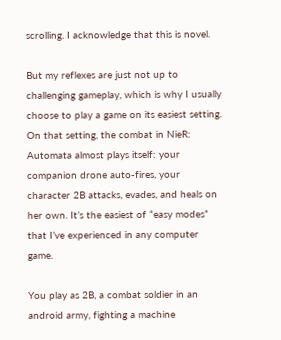scrolling. I acknowledge that this is novel.

But my reflexes are just not up to challenging gameplay, which is why I usually choose to play a game on its easiest setting. On that setting, the combat in NieR: Automata almost plays itself: your companion drone auto-fires, your character 2B attacks, evades, and heals on her own. It’s the easiest of “easy modes” that I’ve experienced in any computer game.

You play as 2B, a combat soldier in an android army, fighting a machine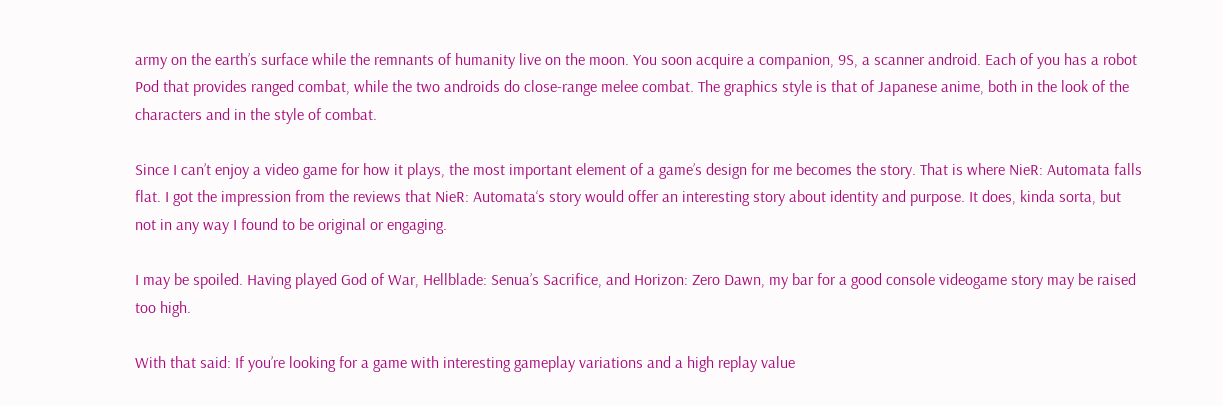army on the earth’s surface while the remnants of humanity live on the moon. You soon acquire a companion, 9S, a scanner android. Each of you has a robot Pod that provides ranged combat, while the two androids do close-range melee combat. The graphics style is that of Japanese anime, both in the look of the characters and in the style of combat.

Since I can’t enjoy a video game for how it plays, the most important element of a game’s design for me becomes the story. That is where NieR: Automata falls flat. I got the impression from the reviews that NieR: Automata‘s story would offer an interesting story about identity and purpose. It does, kinda sorta, but not in any way I found to be original or engaging.

I may be spoiled. Having played God of War, Hellblade: Senua’s Sacrifice, and Horizon: Zero Dawn, my bar for a good console videogame story may be raised too high.

With that said: If you’re looking for a game with interesting gameplay variations and a high replay value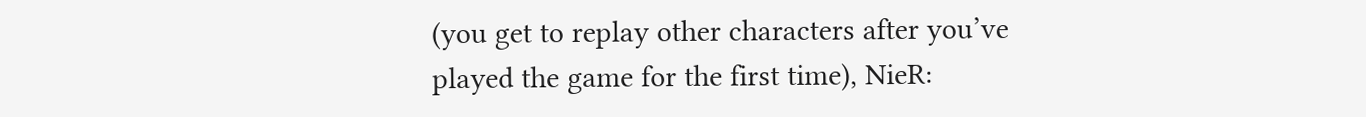(you get to replay other characters after you’ve played the game for the first time), NieR: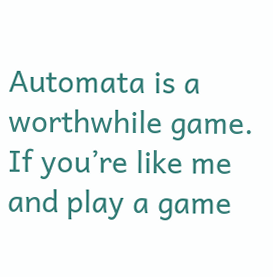Automata is a worthwhile game. If you’re like me and play a game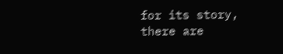for its story, there are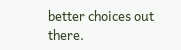better choices out there.